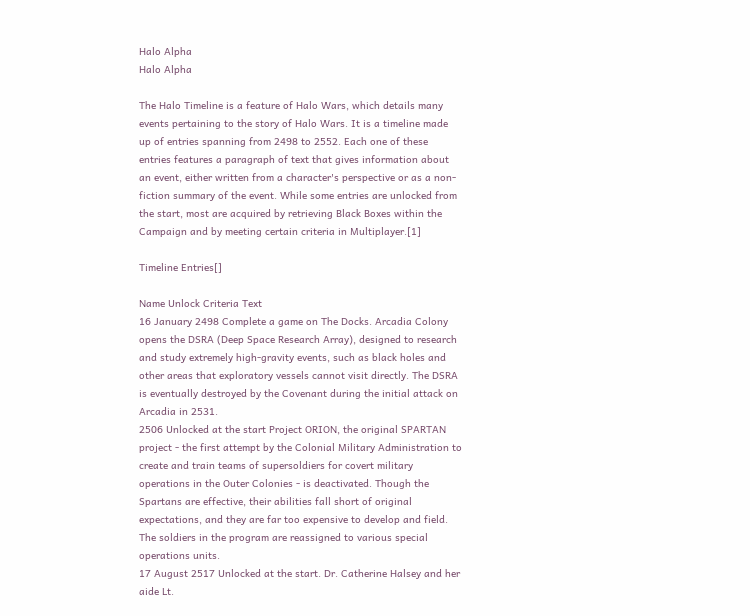Halo Alpha
Halo Alpha

The Halo Timeline is a feature of Halo Wars, which details many events pertaining to the story of Halo Wars. It is a timeline made up of entries spanning from 2498 to 2552. Each one of these entries features a paragraph of text that gives information about an event, either written from a character's perspective or as a non-fiction summary of the event. While some entries are unlocked from the start, most are acquired by retrieving Black Boxes within the Campaign and by meeting certain criteria in Multiplayer.[1]

Timeline Entries[]

Name Unlock Criteria Text
16 January 2498 Complete a game on The Docks. Arcadia Colony opens the DSRA (Deep Space Research Array), designed to research and study extremely high-gravity events, such as black holes and other areas that exploratory vessels cannot visit directly. The DSRA is eventually destroyed by the Covenant during the initial attack on Arcadia in 2531.
2506 Unlocked at the start Project ORION, the original SPARTAN project - the first attempt by the Colonial Military Administration to create and train teams of supersoldiers for covert military operations in the Outer Colonies - is deactivated. Though the Spartans are effective, their abilities fall short of original expectations, and they are far too expensive to develop and field. The soldiers in the program are reassigned to various special operations units.
17 August 2517 Unlocked at the start. Dr. Catherine Halsey and her aide Lt.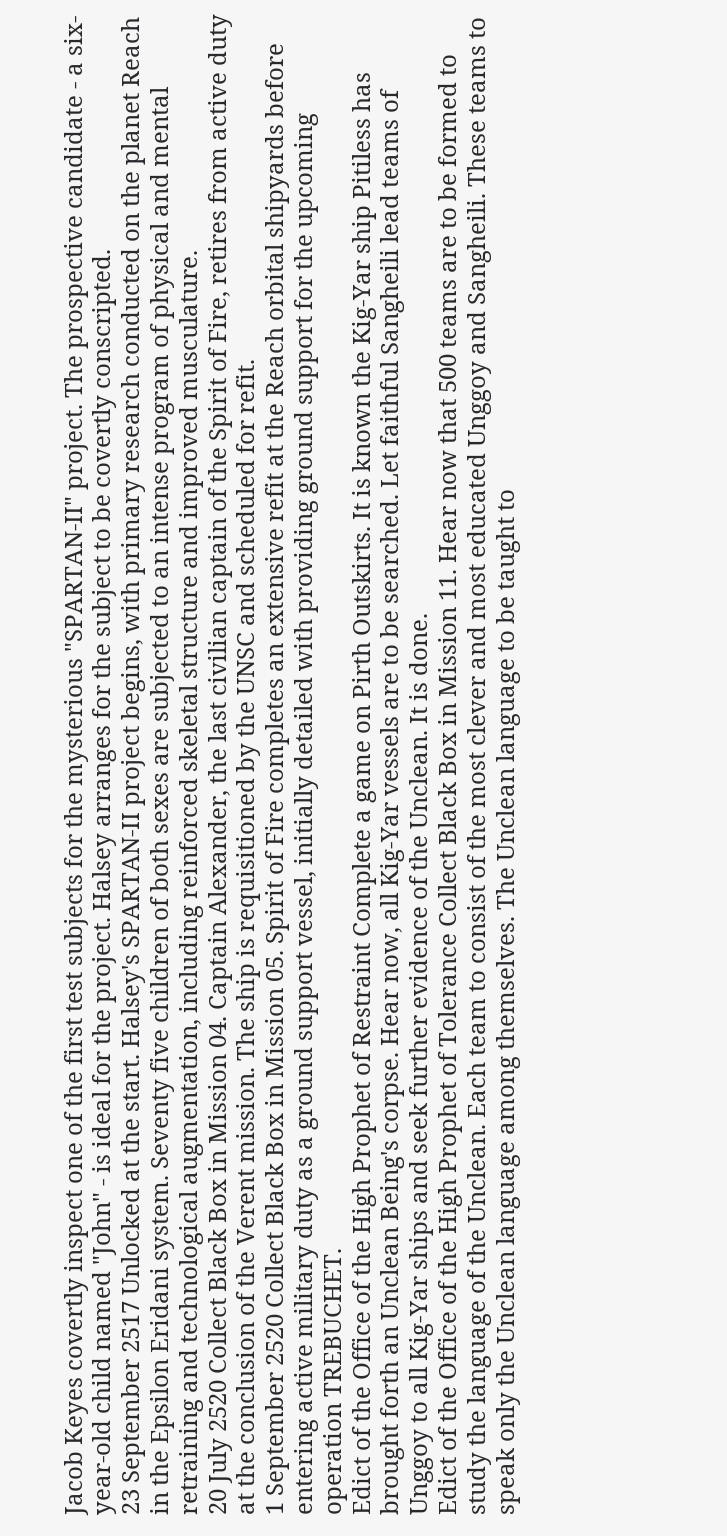Jacob Keyes covertly inspect one of the first test subjects for the mysterious "SPARTAN-II" project. The prospective candidate - a six-year-old child named "John" - is ideal for the project. Halsey arranges for the subject to be covertly conscripted.
23 September 2517 Unlocked at the start. Halsey's SPARTAN-II project begins, with primary research conducted on the planet Reach in the Epsilon Eridani system. Seventy five children of both sexes are subjected to an intense program of physical and mental retraining and technological augmentation, including reinforced skeletal structure and improved musculature.
20 July 2520 Collect Black Box in Mission 04. Captain Alexander, the last civilian captain of the Spirit of Fire, retires from active duty at the conclusion of the Verent mission. The ship is requisitioned by the UNSC and scheduled for refit.
1 September 2520 Collect Black Box in Mission 05. Spirit of Fire completes an extensive refit at the Reach orbital shipyards before entering active military duty as a ground support vessel, initially detailed with providing ground support for the upcoming operation TREBUCHET.
Edict of the Office of the High Prophet of Restraint Complete a game on Pirth Outskirts. It is known the Kig-Yar ship Pitiless has brought forth an Unclean Being's corpse. Hear now, all Kig-Yar vessels are to be searched. Let faithful Sangheili lead teams of Unggoy to all Kig-Yar ships and seek further evidence of the Unclean. It is done.
Edict of the Office of the High Prophet of Tolerance Collect Black Box in Mission 11. Hear now that 500 teams are to be formed to study the language of the Unclean. Each team to consist of the most clever and most educated Unggoy and Sangheili. These teams to speak only the Unclean language among themselves. The Unclean language to be taught to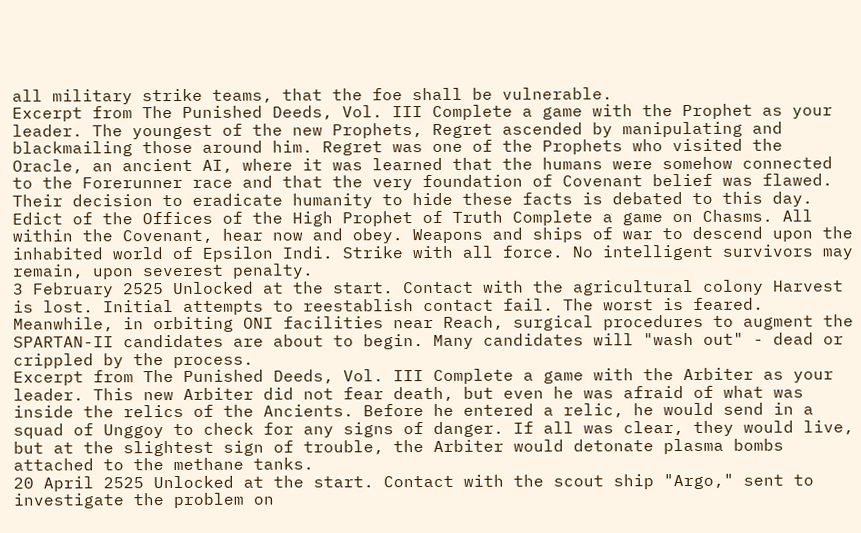all military strike teams, that the foe shall be vulnerable.
Excerpt from The Punished Deeds, Vol. III Complete a game with the Prophet as your leader. The youngest of the new Prophets, Regret ascended by manipulating and blackmailing those around him. Regret was one of the Prophets who visited the Oracle, an ancient AI, where it was learned that the humans were somehow connected to the Forerunner race and that the very foundation of Covenant belief was flawed. Their decision to eradicate humanity to hide these facts is debated to this day.
Edict of the Offices of the High Prophet of Truth Complete a game on Chasms. All within the Covenant, hear now and obey. Weapons and ships of war to descend upon the inhabited world of Epsilon Indi. Strike with all force. No intelligent survivors may remain, upon severest penalty.
3 February 2525 Unlocked at the start. Contact with the agricultural colony Harvest is lost. Initial attempts to reestablish contact fail. The worst is feared. Meanwhile, in orbiting ONI facilities near Reach, surgical procedures to augment the SPARTAN-II candidates are about to begin. Many candidates will "wash out" - dead or crippled by the process.
Excerpt from The Punished Deeds, Vol. III Complete a game with the Arbiter as your leader. This new Arbiter did not fear death, but even he was afraid of what was inside the relics of the Ancients. Before he entered a relic, he would send in a squad of Unggoy to check for any signs of danger. If all was clear, they would live, but at the slightest sign of trouble, the Arbiter would detonate plasma bombs attached to the methane tanks.
20 April 2525 Unlocked at the start. Contact with the scout ship "Argo," sent to investigate the problem on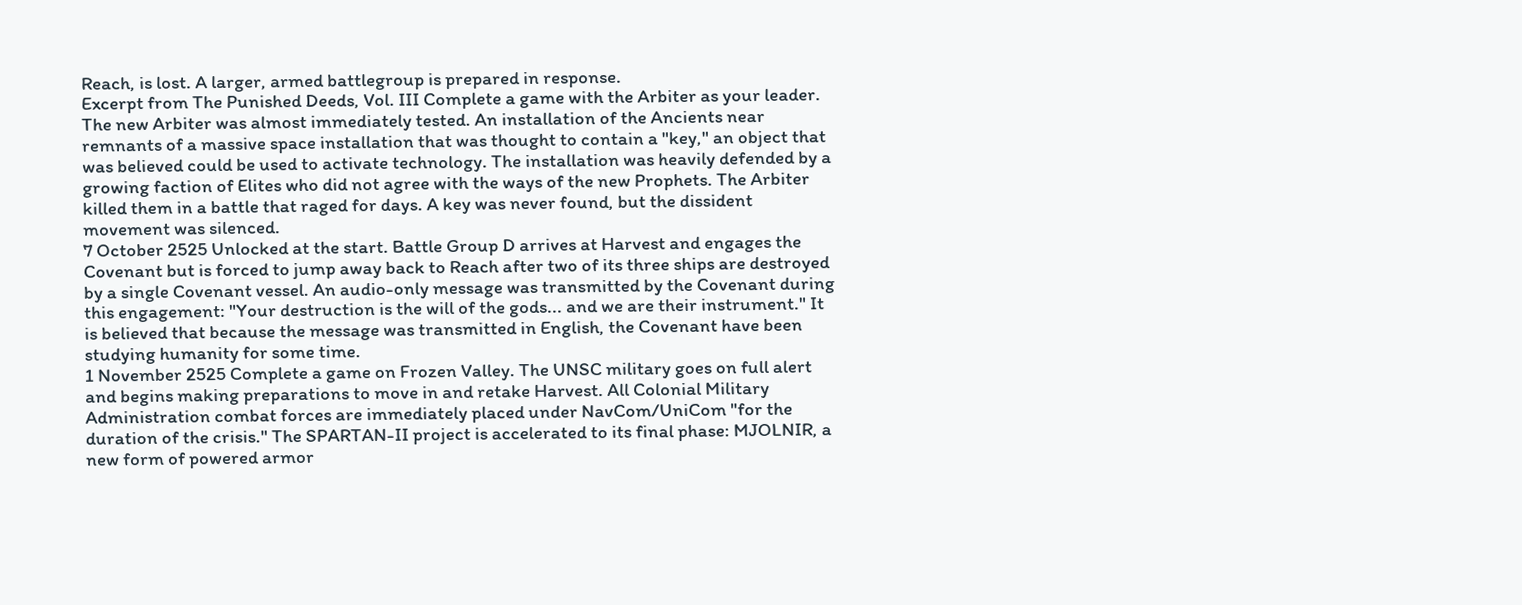Reach, is lost. A larger, armed battlegroup is prepared in response.
Excerpt from The Punished Deeds, Vol. III Complete a game with the Arbiter as your leader. The new Arbiter was almost immediately tested. An installation of the Ancients near remnants of a massive space installation that was thought to contain a "key," an object that was believed could be used to activate technology. The installation was heavily defended by a growing faction of Elites who did not agree with the ways of the new Prophets. The Arbiter killed them in a battle that raged for days. A key was never found, but the dissident movement was silenced.
7 October 2525 Unlocked at the start. Battle Group D arrives at Harvest and engages the Covenant but is forced to jump away back to Reach after two of its three ships are destroyed by a single Covenant vessel. An audio-only message was transmitted by the Covenant during this engagement: "Your destruction is the will of the gods... and we are their instrument." It is believed that because the message was transmitted in English, the Covenant have been studying humanity for some time.
1 November 2525 Complete a game on Frozen Valley. The UNSC military goes on full alert and begins making preparations to move in and retake Harvest. All Colonial Military Administration combat forces are immediately placed under NavCom/UniCom "for the duration of the crisis." The SPARTAN-II project is accelerated to its final phase: MJOLNIR, a new form of powered armor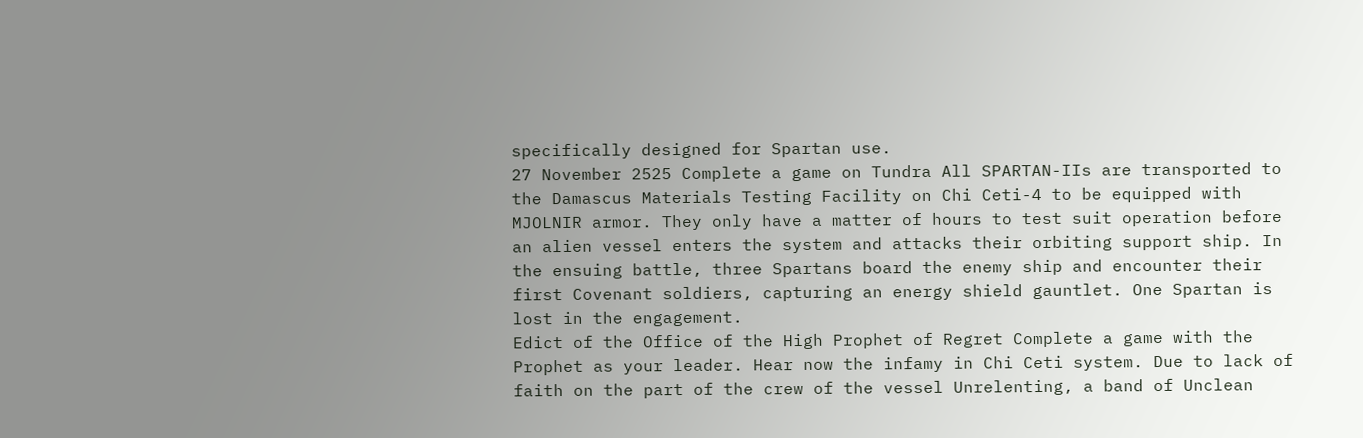specifically designed for Spartan use.
27 November 2525 Complete a game on Tundra All SPARTAN-IIs are transported to the Damascus Materials Testing Facility on Chi Ceti-4 to be equipped with MJOLNIR armor. They only have a matter of hours to test suit operation before an alien vessel enters the system and attacks their orbiting support ship. In the ensuing battle, three Spartans board the enemy ship and encounter their first Covenant soldiers, capturing an energy shield gauntlet. One Spartan is lost in the engagement.
Edict of the Office of the High Prophet of Regret Complete a game with the Prophet as your leader. Hear now the infamy in Chi Ceti system. Due to lack of faith on the part of the crew of the vessel Unrelenting, a band of Unclean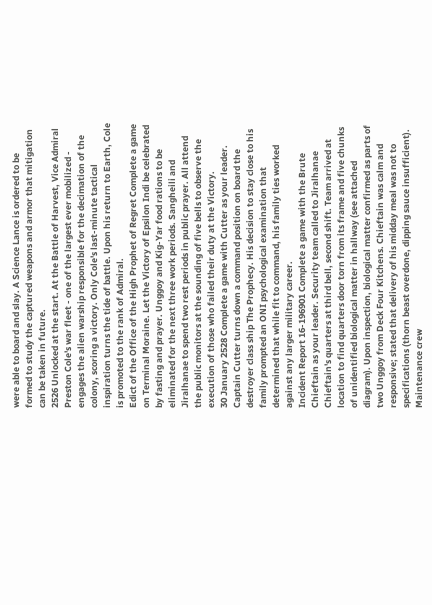were able to board and slay. A Science Lance is ordered to be formed to study the captured weapons and armor that mitigation can be taken in future.
2526 Unlocked at the start. At the Battle of Harvest, Vice Admiral Preston Cole's war fleet - one of the largest ever mobilized - engages the alien warship responsible for the decimation of the colony, scoring a victory. Only Cole's last-minute tactical inspiration turns the tide of battle. Upon his return to Earth, Cole is promoted to the rank of Admiral.
Edict of the Office of the High Prophet of Regret Complete a game on Terminal Moraine. Let the Victory of Epsilon Indi be celebrated by fasting and prayer. Unggoy and Kig-Yar food rations to be eliminated for the next three work periods. Sangheili and Jiralhanae to spend two rest periods in public prayer. All attend the public monitors at the sounding of five bells to observe the execution of those who failed their duty at the Victory.
30 January 2528 Complete a game with Cutter as your leader. Captain Cutter turns down a command position on board the destroyer class ship The Prophecy. His decision to stay close to his family prompted an ONI psychological examination that determined that while fit to command, his family ties worked against any larger military career.
Incident Report 16-196901 Complete a game with the Brute Chieftain as your leader. Security team called to Jiralhanae Chieftain's quarters at third bell, second shift. Team arrived at location to find quarters door torn from its frame and five chunks of unidentified biological matter in hallway (see attached diagram). Upon inspection, biological matter confirmed as parts of two Unggoy from Deck Four Kitchens. Chieftain was calm and responsive; stated that delivery of his midday meal was not to specifications (thorn beast overdone, dipping sauce insufficient). Maintenance crew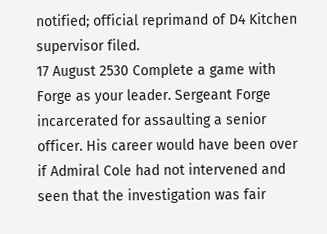notified; official reprimand of D4 Kitchen supervisor filed.
17 August 2530 Complete a game with Forge as your leader. Sergeant Forge incarcerated for assaulting a senior officer. His career would have been over if Admiral Cole had not intervened and seen that the investigation was fair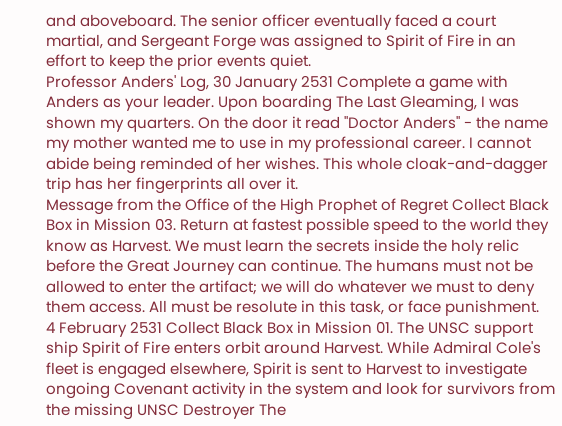and aboveboard. The senior officer eventually faced a court martial, and Sergeant Forge was assigned to Spirit of Fire in an effort to keep the prior events quiet.
Professor Anders' Log, 30 January 2531 Complete a game with Anders as your leader. Upon boarding The Last Gleaming, I was shown my quarters. On the door it read "Doctor Anders" - the name my mother wanted me to use in my professional career. I cannot abide being reminded of her wishes. This whole cloak-and-dagger trip has her fingerprints all over it.
Message from the Office of the High Prophet of Regret Collect Black Box in Mission 03. Return at fastest possible speed to the world they know as Harvest. We must learn the secrets inside the holy relic before the Great Journey can continue. The humans must not be allowed to enter the artifact; we will do whatever we must to deny them access. All must be resolute in this task, or face punishment.
4 February 2531 Collect Black Box in Mission 01. The UNSC support ship Spirit of Fire enters orbit around Harvest. While Admiral Cole's fleet is engaged elsewhere, Spirit is sent to Harvest to investigate ongoing Covenant activity in the system and look for survivors from the missing UNSC Destroyer The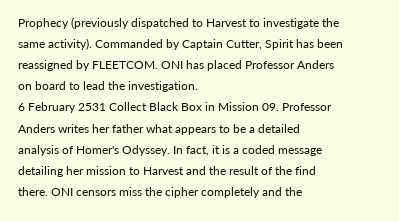Prophecy (previously dispatched to Harvest to investigate the same activity). Commanded by Captain Cutter, Spirit has been reassigned by FLEETCOM. ONI has placed Professor Anders on board to lead the investigation.
6 February 2531 Collect Black Box in Mission 09. Professor Anders writes her father what appears to be a detailed analysis of Homer's Odyssey. In fact, it is a coded message detailing her mission to Harvest and the result of the find there. ONI censors miss the cipher completely and the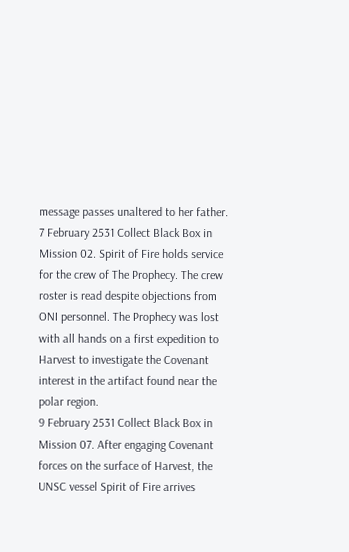message passes unaltered to her father.
7 February 2531 Collect Black Box in Mission 02. Spirit of Fire holds service for the crew of The Prophecy. The crew roster is read despite objections from ONI personnel. The Prophecy was lost with all hands on a first expedition to Harvest to investigate the Covenant interest in the artifact found near the polar region.
9 February 2531 Collect Black Box in Mission 07. After engaging Covenant forces on the surface of Harvest, the UNSC vessel Spirit of Fire arrives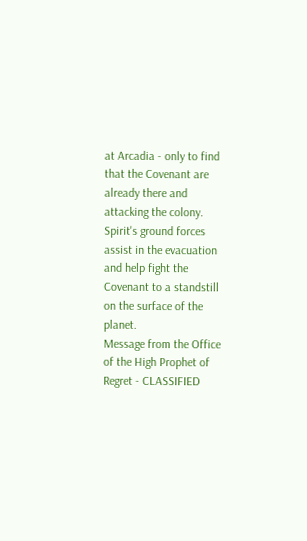at Arcadia - only to find that the Covenant are already there and attacking the colony. Spirit's ground forces assist in the evacuation and help fight the Covenant to a standstill on the surface of the planet.
Message from the Office of the High Prophet of Regret - CLASSIFIED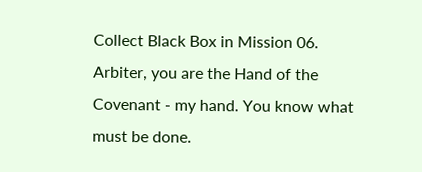Collect Black Box in Mission 06. Arbiter, you are the Hand of the Covenant - my hand. You know what must be done.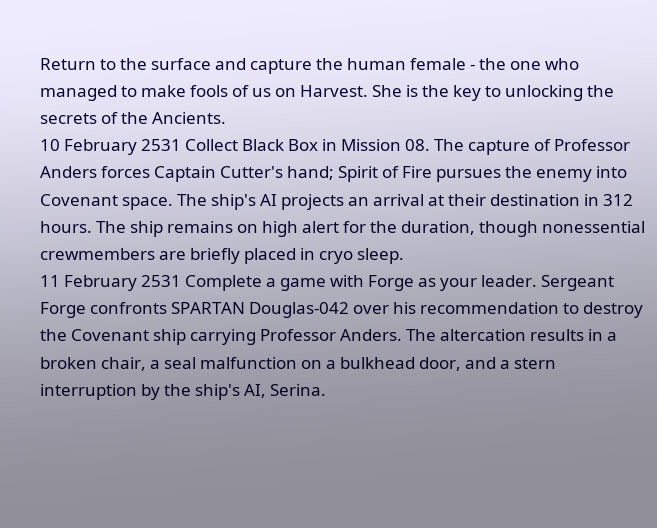Return to the surface and capture the human female - the one who managed to make fools of us on Harvest. She is the key to unlocking the secrets of the Ancients.
10 February 2531 Collect Black Box in Mission 08. The capture of Professor Anders forces Captain Cutter's hand; Spirit of Fire pursues the enemy into Covenant space. The ship's AI projects an arrival at their destination in 312 hours. The ship remains on high alert for the duration, though nonessential crewmembers are briefly placed in cryo sleep.
11 February 2531 Complete a game with Forge as your leader. Sergeant Forge confronts SPARTAN Douglas-042 over his recommendation to destroy the Covenant ship carrying Professor Anders. The altercation results in a broken chair, a seal malfunction on a bulkhead door, and a stern interruption by the ship's AI, Serina.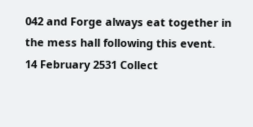042 and Forge always eat together in the mess hall following this event.
14 February 2531 Collect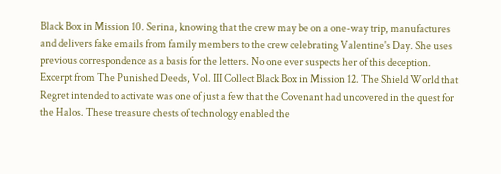Black Box in Mission 10. Serina, knowing that the crew may be on a one-way trip, manufactures and delivers fake emails from family members to the crew celebrating Valentine's Day. She uses previous correspondence as a basis for the letters. No one ever suspects her of this deception.
Excerpt from The Punished Deeds, Vol. III Collect Black Box in Mission 12. The Shield World that Regret intended to activate was one of just a few that the Covenant had uncovered in the quest for the Halos. These treasure chests of technology enabled the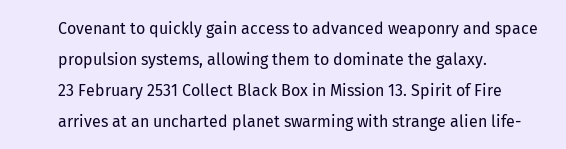Covenant to quickly gain access to advanced weaponry and space propulsion systems, allowing them to dominate the galaxy.
23 February 2531 Collect Black Box in Mission 13. Spirit of Fire arrives at an uncharted planet swarming with strange alien life-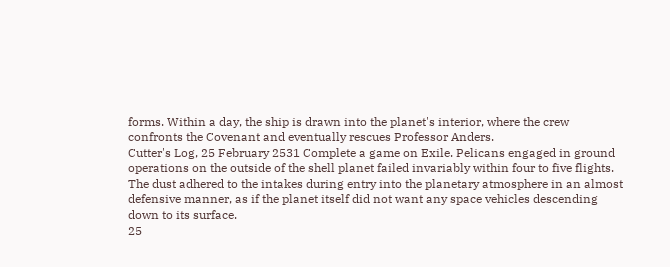forms. Within a day, the ship is drawn into the planet's interior, where the crew confronts the Covenant and eventually rescues Professor Anders.
Cutter's Log, 25 February 2531 Complete a game on Exile. Pelicans engaged in ground operations on the outside of the shell planet failed invariably within four to five flights. The dust adhered to the intakes during entry into the planetary atmosphere in an almost defensive manner, as if the planet itself did not want any space vehicles descending down to its surface.
25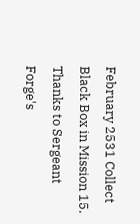February 2531 Collect Black Box in Mission 15. Thanks to Sergeant Forge's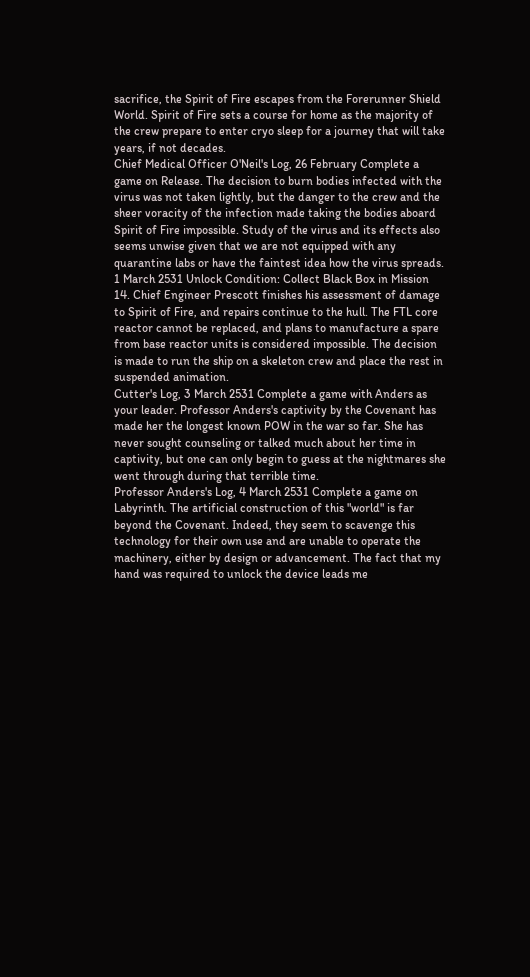sacrifice, the Spirit of Fire escapes from the Forerunner Shield World. Spirit of Fire sets a course for home as the majority of the crew prepare to enter cryo sleep for a journey that will take years, if not decades.
Chief Medical Officer O'Neil's Log, 26 February Complete a game on Release. The decision to burn bodies infected with the virus was not taken lightly, but the danger to the crew and the sheer voracity of the infection made taking the bodies aboard Spirit of Fire impossible. Study of the virus and its effects also seems unwise given that we are not equipped with any quarantine labs or have the faintest idea how the virus spreads.
1 March 2531 Unlock Condition: Collect Black Box in Mission 14. Chief Engineer Prescott finishes his assessment of damage to Spirit of Fire, and repairs continue to the hull. The FTL core reactor cannot be replaced, and plans to manufacture a spare from base reactor units is considered impossible. The decision is made to run the ship on a skeleton crew and place the rest in suspended animation.
Cutter's Log, 3 March 2531 Complete a game with Anders as your leader. Professor Anders's captivity by the Covenant has made her the longest known POW in the war so far. She has never sought counseling or talked much about her time in captivity, but one can only begin to guess at the nightmares she went through during that terrible time.
Professor Anders's Log, 4 March 2531 Complete a game on Labyrinth. The artificial construction of this "world" is far beyond the Covenant. Indeed, they seem to scavenge this technology for their own use and are unable to operate the machinery, either by design or advancement. The fact that my hand was required to unlock the device leads me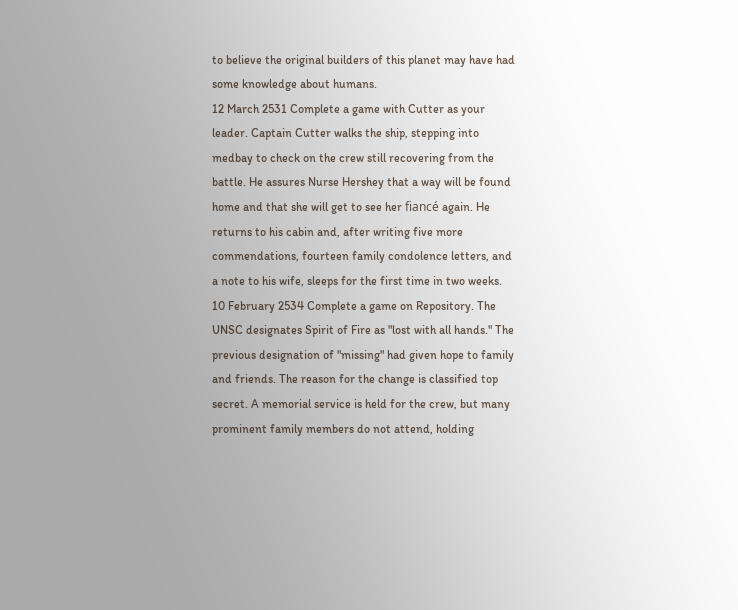to believe the original builders of this planet may have had some knowledge about humans.
12 March 2531 Complete a game with Cutter as your leader. Captain Cutter walks the ship, stepping into medbay to check on the crew still recovering from the battle. He assures Nurse Hershey that a way will be found home and that she will get to see her fiancé again. He returns to his cabin and, after writing five more commendations, fourteen family condolence letters, and a note to his wife, sleeps for the first time in two weeks.
10 February 2534 Complete a game on Repository. The UNSC designates Spirit of Fire as "lost with all hands." The previous designation of "missing" had given hope to family and friends. The reason for the change is classified top secret. A memorial service is held for the crew, but many prominent family members do not attend, holding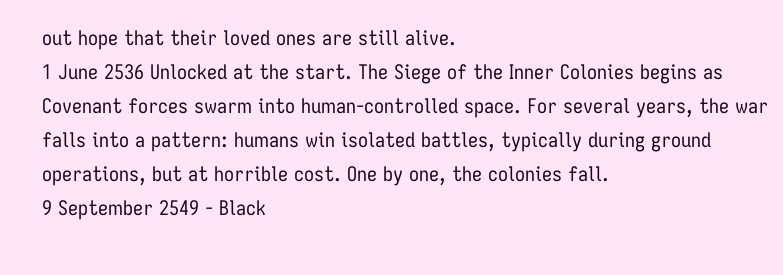out hope that their loved ones are still alive.
1 June 2536 Unlocked at the start. The Siege of the Inner Colonies begins as Covenant forces swarm into human-controlled space. For several years, the war falls into a pattern: humans win isolated battles, typically during ground operations, but at horrible cost. One by one, the colonies fall.
9 September 2549 - Black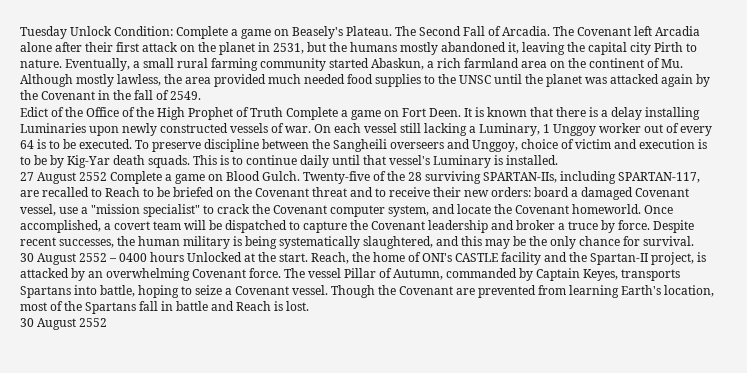Tuesday Unlock Condition: Complete a game on Beasely's Plateau. The Second Fall of Arcadia. The Covenant left Arcadia alone after their first attack on the planet in 2531, but the humans mostly abandoned it, leaving the capital city Pirth to nature. Eventually, a small rural farming community started Abaskun, a rich farmland area on the continent of Mu. Although mostly lawless, the area provided much needed food supplies to the UNSC until the planet was attacked again by the Covenant in the fall of 2549.
Edict of the Office of the High Prophet of Truth Complete a game on Fort Deen. It is known that there is a delay installing Luminaries upon newly constructed vessels of war. On each vessel still lacking a Luminary, 1 Unggoy worker out of every 64 is to be executed. To preserve discipline between the Sangheili overseers and Unggoy, choice of victim and execution is to be by Kig-Yar death squads. This is to continue daily until that vessel's Luminary is installed.
27 August 2552 Complete a game on Blood Gulch. Twenty-five of the 28 surviving SPARTAN-IIs, including SPARTAN-117, are recalled to Reach to be briefed on the Covenant threat and to receive their new orders: board a damaged Covenant vessel, use a "mission specialist" to crack the Covenant computer system, and locate the Covenant homeworld. Once accomplished, a covert team will be dispatched to capture the Covenant leadership and broker a truce by force. Despite recent successes, the human military is being systematically slaughtered, and this may be the only chance for survival.
30 August 2552 – 0400 hours Unlocked at the start. Reach, the home of ONI's CASTLE facility and the Spartan-II project, is attacked by an overwhelming Covenant force. The vessel Pillar of Autumn, commanded by Captain Keyes, transports Spartans into battle, hoping to seize a Covenant vessel. Though the Covenant are prevented from learning Earth's location, most of the Spartans fall in battle and Reach is lost.
30 August 2552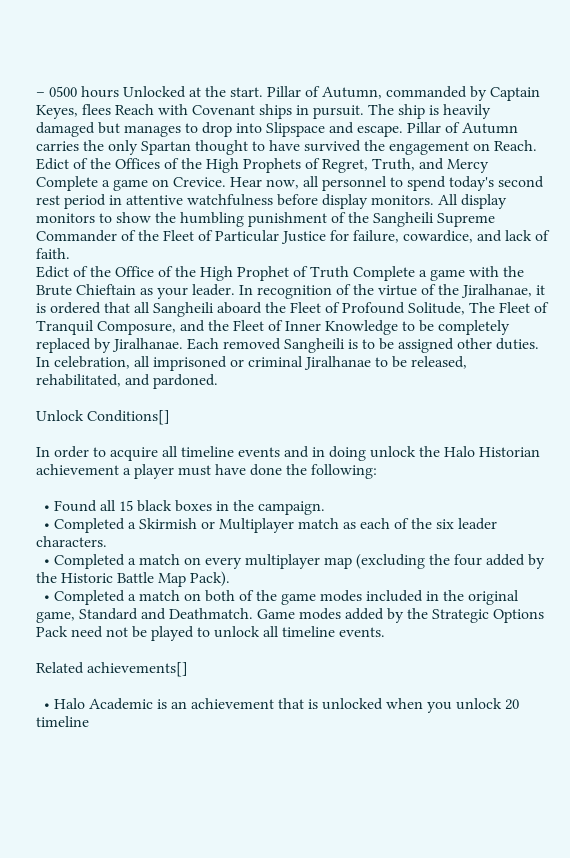– 0500 hours Unlocked at the start. Pillar of Autumn, commanded by Captain Keyes, flees Reach with Covenant ships in pursuit. The ship is heavily damaged but manages to drop into Slipspace and escape. Pillar of Autumn carries the only Spartan thought to have survived the engagement on Reach.
Edict of the Offices of the High Prophets of Regret, Truth, and Mercy Complete a game on Crevice. Hear now, all personnel to spend today's second rest period in attentive watchfulness before display monitors. All display monitors to show the humbling punishment of the Sangheili Supreme Commander of the Fleet of Particular Justice for failure, cowardice, and lack of faith.
Edict of the Office of the High Prophet of Truth Complete a game with the Brute Chieftain as your leader. In recognition of the virtue of the Jiralhanae, it is ordered that all Sangheili aboard the Fleet of Profound Solitude, The Fleet of Tranquil Composure, and the Fleet of Inner Knowledge to be completely replaced by Jiralhanae. Each removed Sangheili is to be assigned other duties. In celebration, all imprisoned or criminal Jiralhanae to be released, rehabilitated, and pardoned.

Unlock Conditions[]

In order to acquire all timeline events and in doing unlock the Halo Historian achievement a player must have done the following:

  • Found all 15 black boxes in the campaign.
  • Completed a Skirmish or Multiplayer match as each of the six leader characters.
  • Completed a match on every multiplayer map (excluding the four added by the Historic Battle Map Pack).
  • Completed a match on both of the game modes included in the original game, Standard and Deathmatch. Game modes added by the Strategic Options Pack need not be played to unlock all timeline events.

Related achievements[]

  • Halo Academic is an achievement that is unlocked when you unlock 20 timeline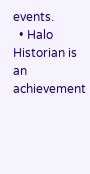events.
  • Halo Historian is an achievement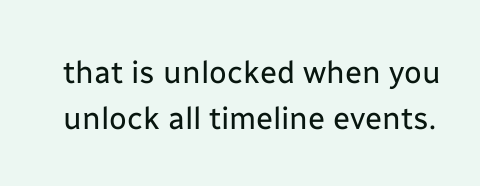that is unlocked when you unlock all timeline events.